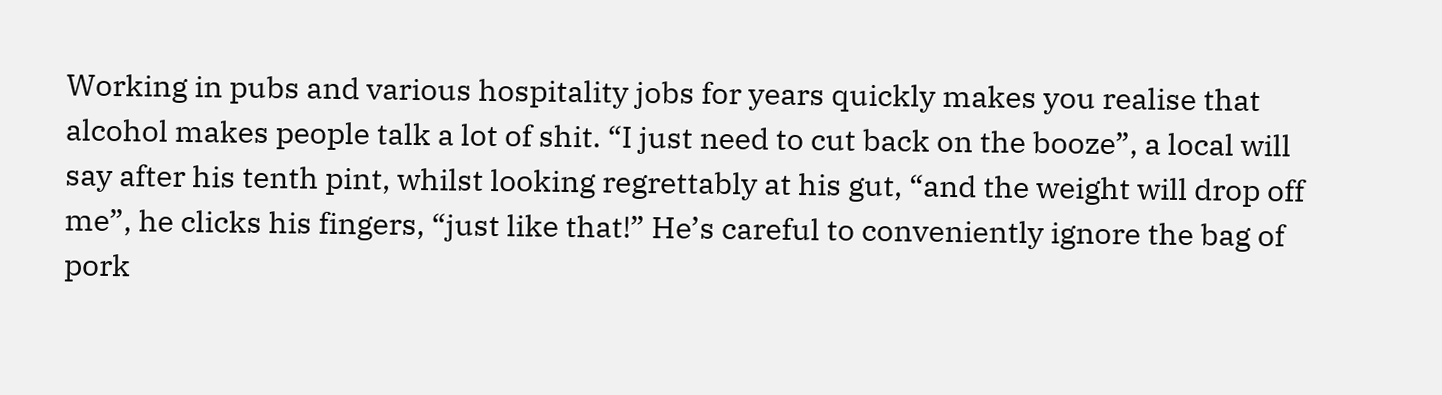Working in pubs and various hospitality jobs for years quickly makes you realise that alcohol makes people talk a lot of shit. “I just need to cut back on the booze”, a local will say after his tenth pint, whilst looking regrettably at his gut, “and the weight will drop off me”, he clicks his fingers, “just like that!” He’s careful to conveniently ignore the bag of pork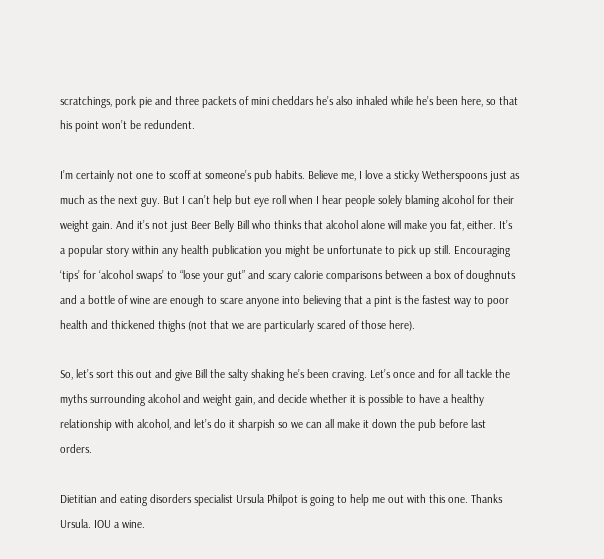scratchings, pork pie and three packets of mini cheddars he’s also inhaled while he’s been here, so that his point won’t be redundent.

I’m certainly not one to scoff at someone’s pub habits. Believe me, I love a sticky Wetherspoons just as much as the next guy. But I can’t help but eye roll when I hear people solely blaming alcohol for their weight gain. And it’s not just Beer Belly Bill who thinks that alcohol alone will make you fat, either. It’s a popular story within any health publication you might be unfortunate to pick up still. Encouraging ‘tips’ for ‘alcohol swaps’ to “lose your gut” and scary calorie comparisons between a box of doughnuts and a bottle of wine are enough to scare anyone into believing that a pint is the fastest way to poor health and thickened thighs (not that we are particularly scared of those here).

So, let’s sort this out and give Bill the salty shaking he’s been craving. Let’s once and for all tackle the myths surrounding alcohol and weight gain, and decide whether it is possible to have a healthy relationship with alcohol, and let’s do it sharpish so we can all make it down the pub before last orders.

Dietitian and eating disorders specialist Ursula Philpot is going to help me out with this one. Thanks Ursula. IOU a wine.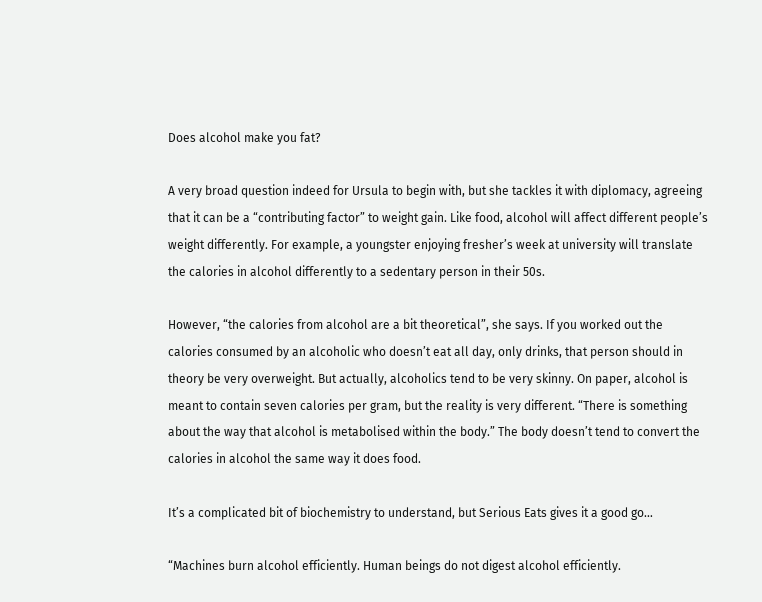Does alcohol make you fat?

A very broad question indeed for Ursula to begin with, but she tackles it with diplomacy, agreeing that it can be a “contributing factor” to weight gain. Like food, alcohol will affect different people’s weight differently. For example, a youngster enjoying fresher’s week at university will translate the calories in alcohol differently to a sedentary person in their 50s.

However, “the calories from alcohol are a bit theoretical”, she says. If you worked out the calories consumed by an alcoholic who doesn’t eat all day, only drinks, that person should in theory be very overweight. But actually, alcoholics tend to be very skinny. On paper, alcohol is meant to contain seven calories per gram, but the reality is very different. “There is something about the way that alcohol is metabolised within the body.” The body doesn’t tend to convert the calories in alcohol the same way it does food.

It’s a complicated bit of biochemistry to understand, but Serious Eats gives it a good go…

“Machines burn alcohol efficiently. Human beings do not digest alcohol efficiently.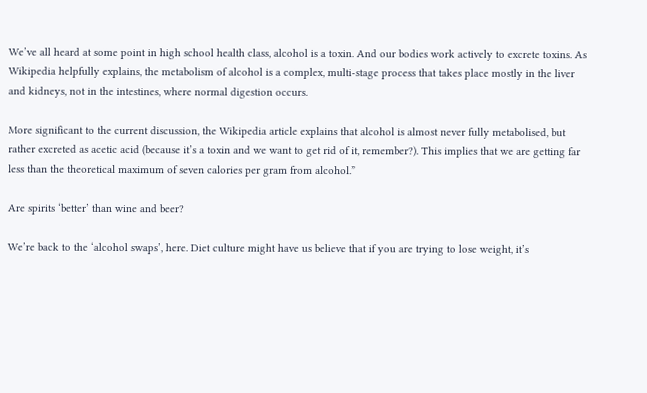We’ve all heard at some point in high school health class, alcohol is a toxin. And our bodies work actively to excrete toxins. As Wikipedia helpfully explains, the metabolism of alcohol is a complex, multi-stage process that takes place mostly in the liver and kidneys, not in the intestines, where normal digestion occurs.

More significant to the current discussion, the Wikipedia article explains that alcohol is almost never fully metabolised, but rather excreted as acetic acid (because it’s a toxin and we want to get rid of it, remember?). This implies that we are getting far less than the theoretical maximum of seven calories per gram from alcohol.”

Are spirits ‘better’ than wine and beer?

We’re back to the ‘alcohol swaps’, here. Diet culture might have us believe that if you are trying to lose weight, it’s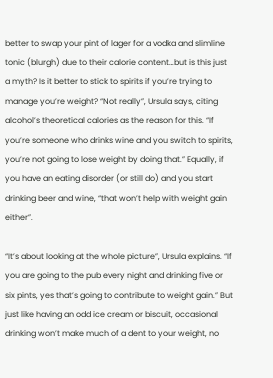better to swap your pint of lager for a vodka and slimline tonic (blurgh) due to their calorie content…but is this just a myth? Is it better to stick to spirits if you’re trying to manage you’re weight? “Not really”, Ursula says, citing alcohol’s theoretical calories as the reason for this. “If you’re someone who drinks wine and you switch to spirits, you’re not going to lose weight by doing that.” Equally, if you have an eating disorder (or still do) and you start drinking beer and wine, “that won’t help with weight gain either”.

“It’s about looking at the whole picture”, Ursula explains. “If you are going to the pub every night and drinking five or six pints, yes that’s going to contribute to weight gain.” But just like having an odd ice cream or biscuit, occasional drinking won’t make much of a dent to your weight, no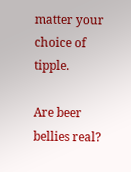matter your choice of tipple.

Are beer bellies real?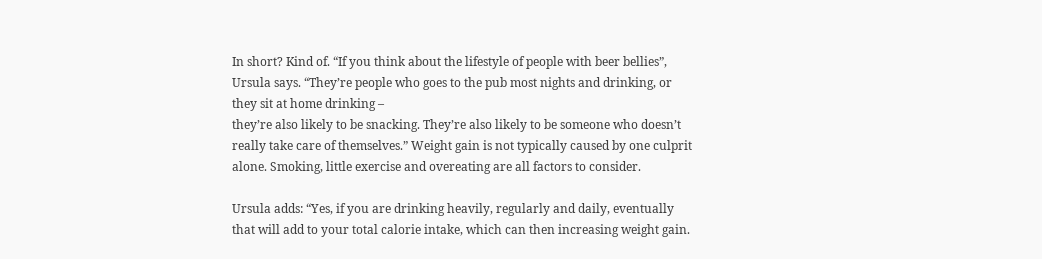In short? Kind of. “If you think about the lifestyle of people with beer bellies”, Ursula says. “They’re people who goes to the pub most nights and drinking, or they sit at home drinking –
they’re also likely to be snacking. They’re also likely to be someone who doesn’t really take care of themselves.” Weight gain is not typically caused by one culprit alone. Smoking, little exercise and overeating are all factors to consider.

Ursula adds: “Yes, if you are drinking heavily, regularly and daily, eventually that will add to your total calorie intake, which can then increasing weight gain.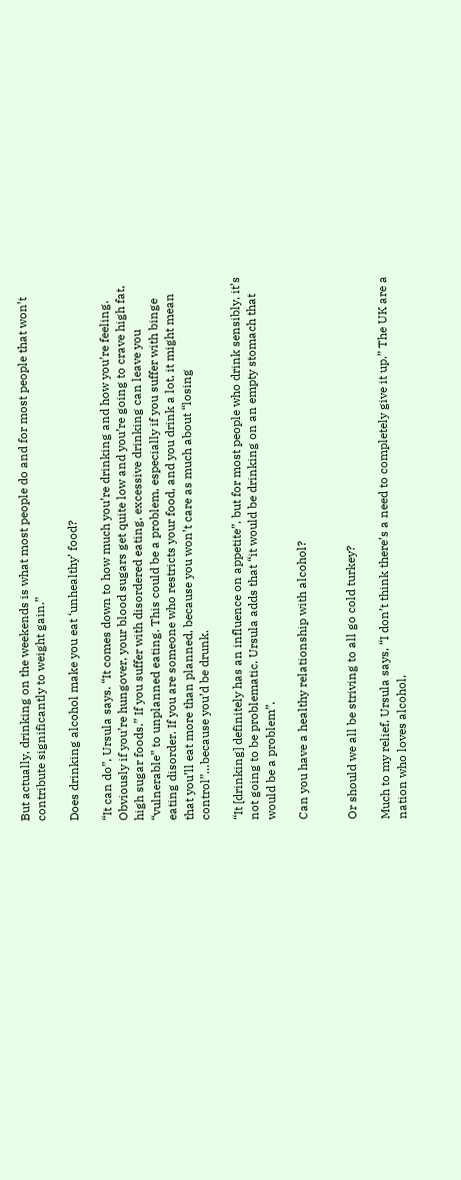But actually, drinking on the weekends is what most people do and for most people that won’t contribute significantly to weight gain.”

Does drinking alcohol make you eat ‘unhealthy’ food?

“It can do”, Ursula says. “It comes down to how much you’re drinking and how you’re feeling. Obviously if you’re hungover, your blood sugars get quite low and you’re going to crave high fat, high sugar foods.” If you suffer with disordered eating, excessive drinking can leave you “vulnerable” to unplanned eating. This could be a problem, especially if you suffer with binge eating disorder. If you are someone who restricts your food, and you drink a lot, it might mean that you’ll eat more than planned, because you won’t care as much about “losing control”…because you’d be drunk.

“It [drinking] definitely has an influence on appetite”, but for most people who drink sensibly, it’s not going to be problematic. Ursula adds that “it would be drinking on an empty stomach that would be a problem”.

Can you have a healthy relationship with alcohol?


Or should we all be striving to all go cold turkey?

Much to my relief, Ursula says, “I don’t think there’s a need to completely give it up.” The UK are a nation who loves alcohol,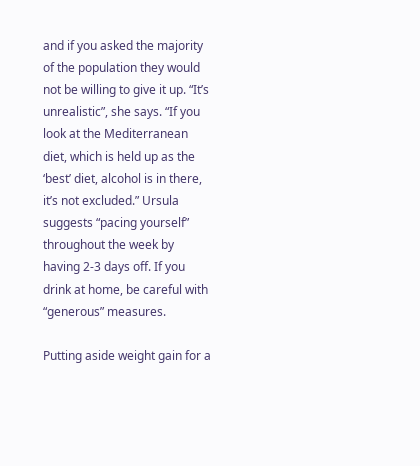and if you asked the majority of the population they would not be willing to give it up. “It’s unrealistic”, she says. “If you look at the Mediterranean diet, which is held up as the ‘best’ diet, alcohol is in there, it’s not excluded.” Ursula suggests “pacing yourself” throughout the week by having 2-3 days off. If you drink at home, be careful with “generous” measures.

Putting aside weight gain for a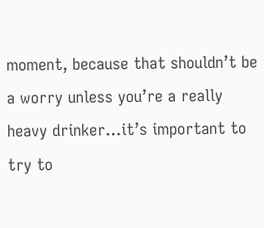moment, because that shouldn’t be a worry unless you’re a really heavy drinker…it’s important to try to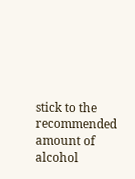stick to the recommended amount of alcohol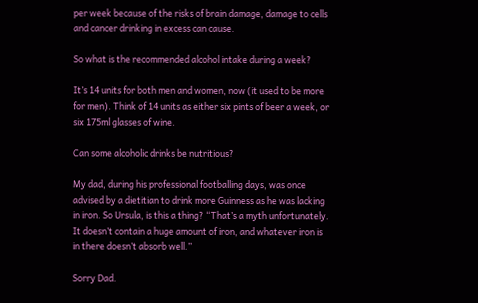per week because of the risks of brain damage, damage to cells and cancer drinking in excess can cause.

So what is the recommended alcohol intake during a week?

It’s 14 units for both men and women, now (it used to be more for men). Think of 14 units as either six pints of beer a week, or six 175ml glasses of wine.

Can some alcoholic drinks be nutritious?

My dad, during his professional footballing days, was once advised by a dietitian to drink more Guinness as he was lacking in iron. So Ursula, is this a thing? “That’s a myth unfortunately. It doesn’t contain a huge amount of iron, and whatever iron is in there doesn’t absorb well.”

Sorry Dad.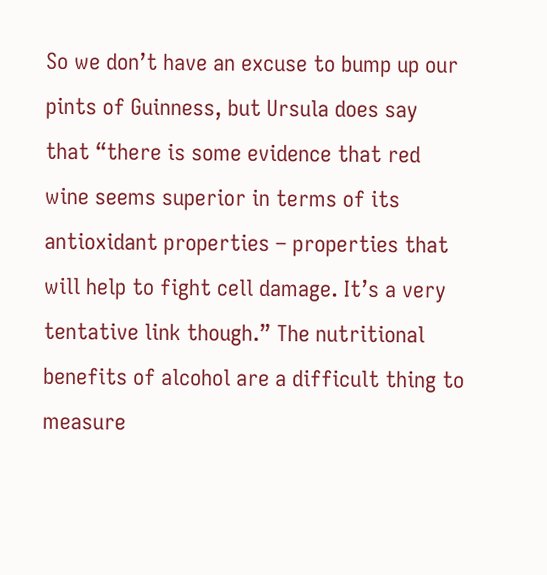So we don’t have an excuse to bump up our pints of Guinness, but Ursula does say that “there is some evidence that red wine seems superior in terms of its antioxidant properties – properties that will help to fight cell damage. It’s a very tentative link though.” The nutritional benefits of alcohol are a difficult thing to measure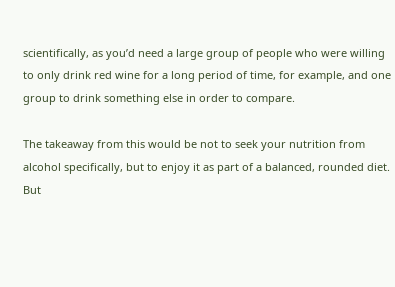scientifically, as you’d need a large group of people who were willing to only drink red wine for a long period of time, for example, and one group to drink something else in order to compare.

The takeaway from this would be not to seek your nutrition from alcohol specifically, but to enjoy it as part of a balanced, rounded diet. But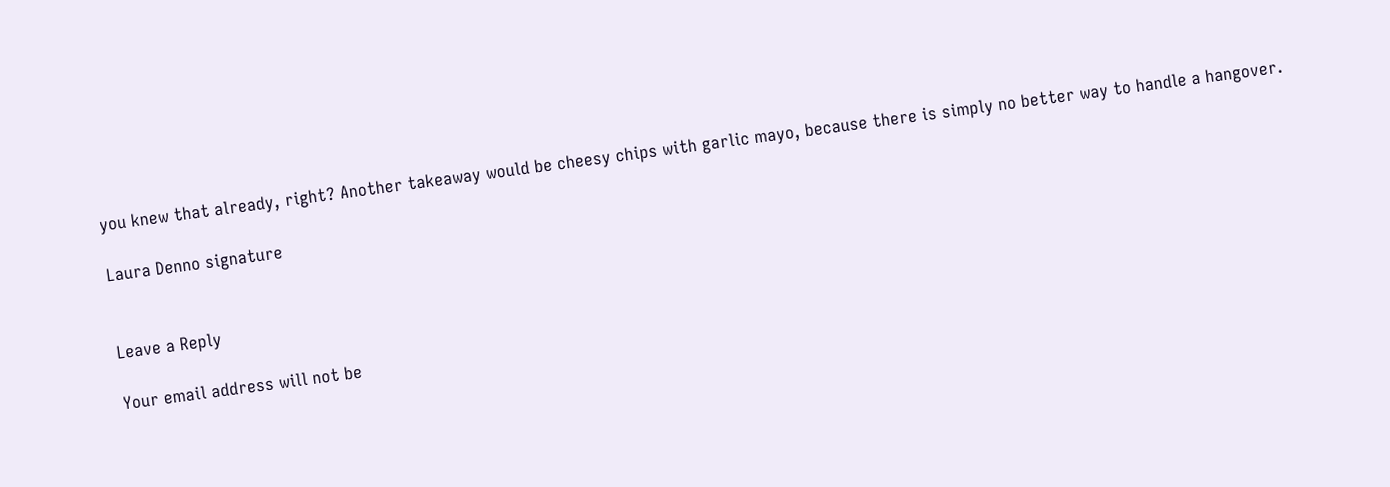you knew that already, right? Another takeaway would be cheesy chips with garlic mayo, because there is simply no better way to handle a hangover.

Laura Denno signature


Leave a Reply

Your email address will not be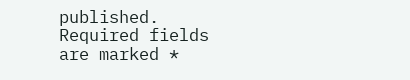published. Required fields are marked *